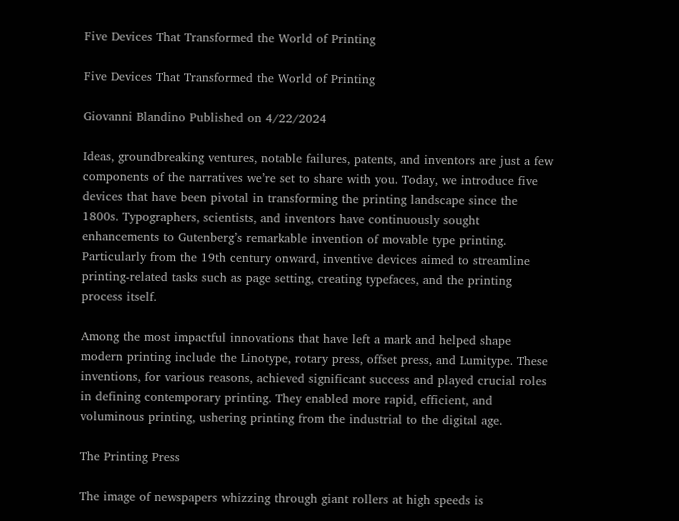Five Devices That Transformed the World of Printing

Five Devices That Transformed the World of Printing

Giovanni Blandino Published on 4/22/2024

Ideas, groundbreaking ventures, notable failures, patents, and inventors are just a few components of the narratives we’re set to share with you. Today, we introduce five devices that have been pivotal in transforming the printing landscape since the 1800s. Typographers, scientists, and inventors have continuously sought enhancements to Gutenberg’s remarkable invention of movable type printing. Particularly from the 19th century onward, inventive devices aimed to streamline printing-related tasks such as page setting, creating typefaces, and the printing process itself.

Among the most impactful innovations that have left a mark and helped shape modern printing include the Linotype, rotary press, offset press, and Lumitype. These inventions, for various reasons, achieved significant success and played crucial roles in defining contemporary printing. They enabled more rapid, efficient, and voluminous printing, ushering printing from the industrial to the digital age.

The Printing Press

The image of newspapers whizzing through giant rollers at high speeds is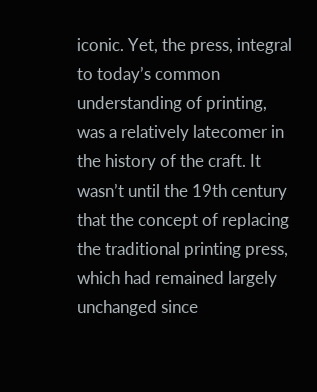iconic. Yet, the press, integral to today’s common understanding of printing, was a relatively latecomer in the history of the craft. It wasn’t until the 19th century that the concept of replacing the traditional printing press, which had remained largely unchanged since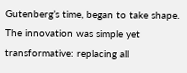Gutenberg’s time, began to take shape. The innovation was simple yet transformative: replacing all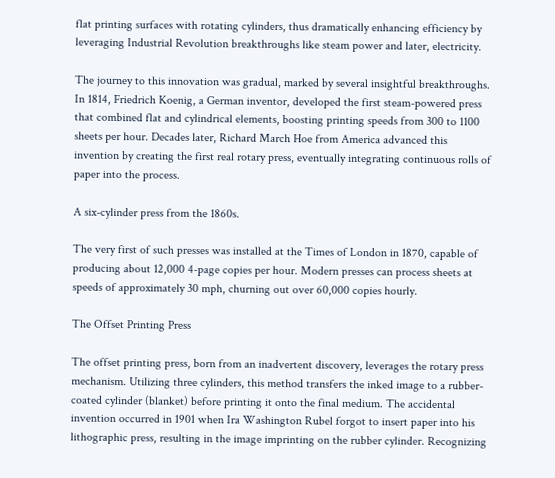flat printing surfaces with rotating cylinders, thus dramatically enhancing efficiency by leveraging Industrial Revolution breakthroughs like steam power and later, electricity.

The journey to this innovation was gradual, marked by several insightful breakthroughs. In 1814, Friedrich Koenig, a German inventor, developed the first steam-powered press that combined flat and cylindrical elements, boosting printing speeds from 300 to 1100 sheets per hour. Decades later, Richard March Hoe from America advanced this invention by creating the first real rotary press, eventually integrating continuous rolls of paper into the process.

A six-cylinder press from the 1860s.

The very first of such presses was installed at the Times of London in 1870, capable of producing about 12,000 4-page copies per hour. Modern presses can process sheets at speeds of approximately 30 mph, churning out over 60,000 copies hourly.

The Offset Printing Press

The offset printing press, born from an inadvertent discovery, leverages the rotary press mechanism. Utilizing three cylinders, this method transfers the inked image to a rubber-coated cylinder (blanket) before printing it onto the final medium. The accidental invention occurred in 1901 when Ira Washington Rubel forgot to insert paper into his lithographic press, resulting in the image imprinting on the rubber cylinder. Recognizing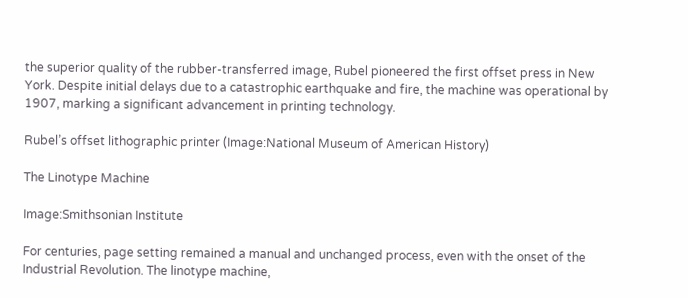the superior quality of the rubber-transferred image, Rubel pioneered the first offset press in New York. Despite initial delays due to a catastrophic earthquake and fire, the machine was operational by 1907, marking a significant advancement in printing technology.

Rubel’s offset lithographic printer (Image:National Museum of American History)

The Linotype Machine

Image:Smithsonian Institute

For centuries, page setting remained a manual and unchanged process, even with the onset of the Industrial Revolution. The linotype machine,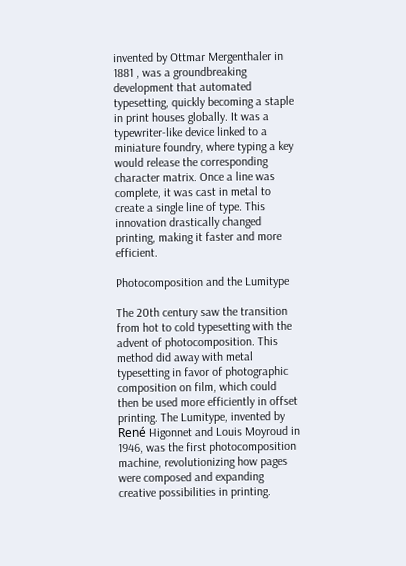invented by Ottmar Mergenthaler in 1881 , was a groundbreaking development that automated typesetting, quickly becoming a staple in print houses globally. It was a typewriter-like device linked to a miniature foundry, where typing a key would release the corresponding character matrix. Once a line was complete, it was cast in metal to create a single line of type. This innovation drastically changed printing, making it faster and more efficient.

Photocomposition and the Lumitype

The 20th century saw the transition from hot to cold typesetting with the advent of photocomposition. This method did away with metal typesetting in favor of photographic composition on film, which could then be used more efficiently in offset printing. The Lumitype, invented by René Higonnet and Louis Moyroud in 1946, was the first photocomposition machine, revolutionizing how pages were composed and expanding creative possibilities in printing.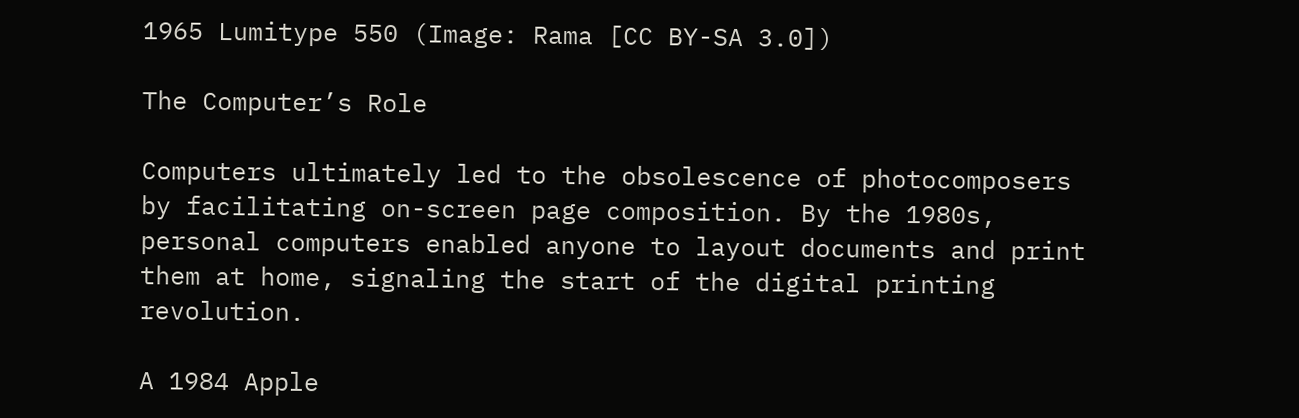1965 Lumitype 550 (Image: Rama [CC BY-SA 3.0])

The Computer’s Role

Computers ultimately led to the obsolescence of photocomposers by facilitating on-screen page composition. By the 1980s, personal computers enabled anyone to layout documents and print them at home, signaling the start of the digital printing revolution.

A 1984 Apple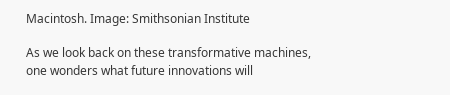Macintosh. Image: Smithsonian Institute

As we look back on these transformative machines, one wonders what future innovations will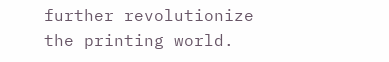further revolutionize the printing world.